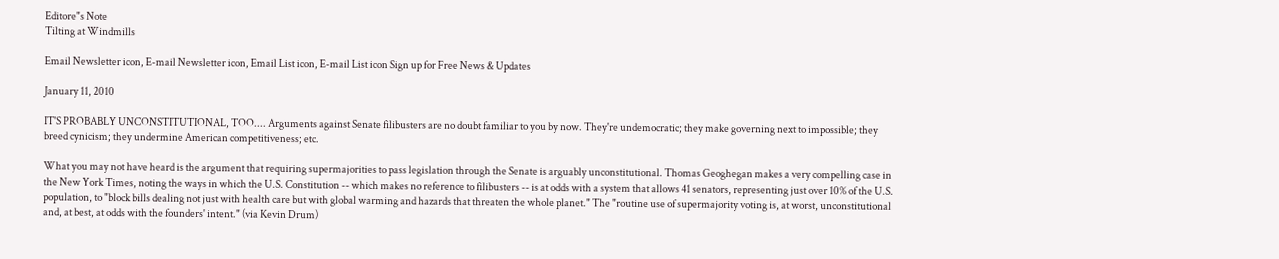Editore"s Note
Tilting at Windmills

Email Newsletter icon, E-mail Newsletter icon, Email List icon, E-mail List icon Sign up for Free News & Updates

January 11, 2010

IT'S PROBABLY UNCONSTITUTIONAL, TOO.... Arguments against Senate filibusters are no doubt familiar to you by now. They're undemocratic; they make governing next to impossible; they breed cynicism; they undermine American competitiveness; etc.

What you may not have heard is the argument that requiring supermajorities to pass legislation through the Senate is arguably unconstitutional. Thomas Geoghegan makes a very compelling case in the New York Times, noting the ways in which the U.S. Constitution -- which makes no reference to filibusters -- is at odds with a system that allows 41 senators, representing just over 10% of the U.S. population, to "block bills dealing not just with health care but with global warming and hazards that threaten the whole planet." The "routine use of supermajority voting is, at worst, unconstitutional and, at best, at odds with the founders' intent." (via Kevin Drum)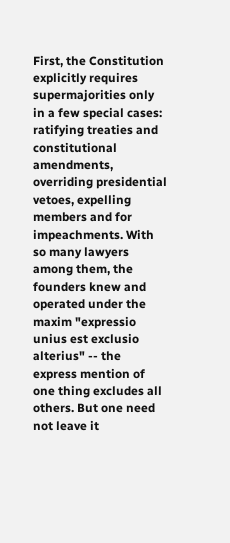First, the Constitution explicitly requires supermajorities only in a few special cases: ratifying treaties and constitutional amendments, overriding presidential vetoes, expelling members and for impeachments. With so many lawyers among them, the founders knew and operated under the maxim "expressio unius est exclusio alterius" -- the express mention of one thing excludes all others. But one need not leave it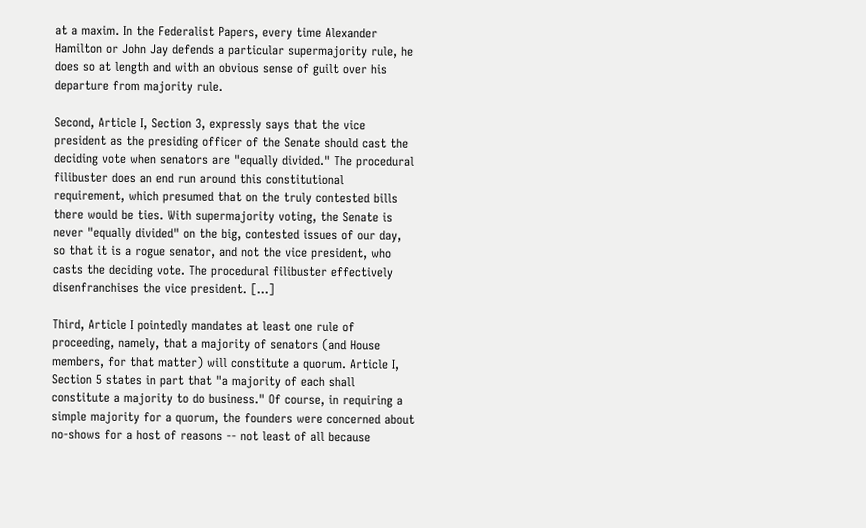at a maxim. In the Federalist Papers, every time Alexander Hamilton or John Jay defends a particular supermajority rule, he does so at length and with an obvious sense of guilt over his departure from majority rule.

Second, Article I, Section 3, expressly says that the vice president as the presiding officer of the Senate should cast the deciding vote when senators are "equally divided." The procedural filibuster does an end run around this constitutional requirement, which presumed that on the truly contested bills there would be ties. With supermajority voting, the Senate is never "equally divided" on the big, contested issues of our day, so that it is a rogue senator, and not the vice president, who casts the deciding vote. The procedural filibuster effectively disenfranchises the vice president. [...]

Third, Article I pointedly mandates at least one rule of proceeding, namely, that a majority of senators (and House members, for that matter) will constitute a quorum. Article I, Section 5 states in part that "a majority of each shall constitute a majority to do business." Of course, in requiring a simple majority for a quorum, the founders were concerned about no-shows for a host of reasons -- not least of all because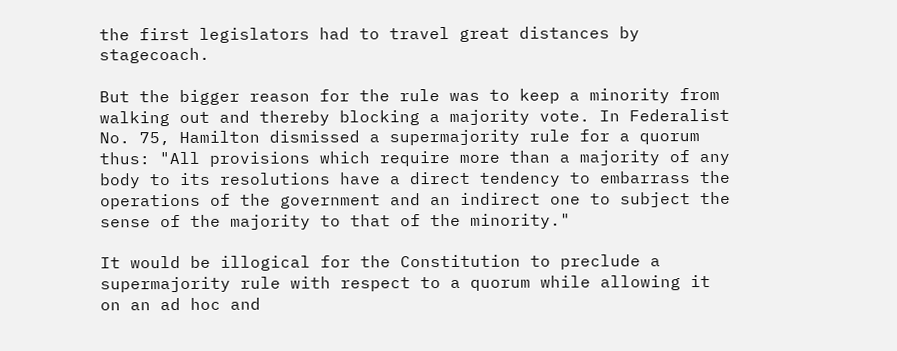the first legislators had to travel great distances by stagecoach.

But the bigger reason for the rule was to keep a minority from walking out and thereby blocking a majority vote. In Federalist No. 75, Hamilton dismissed a supermajority rule for a quorum thus: "All provisions which require more than a majority of any body to its resolutions have a direct tendency to embarrass the operations of the government and an indirect one to subject the sense of the majority to that of the minority."

It would be illogical for the Constitution to preclude a supermajority rule with respect to a quorum while allowing it on an ad hoc and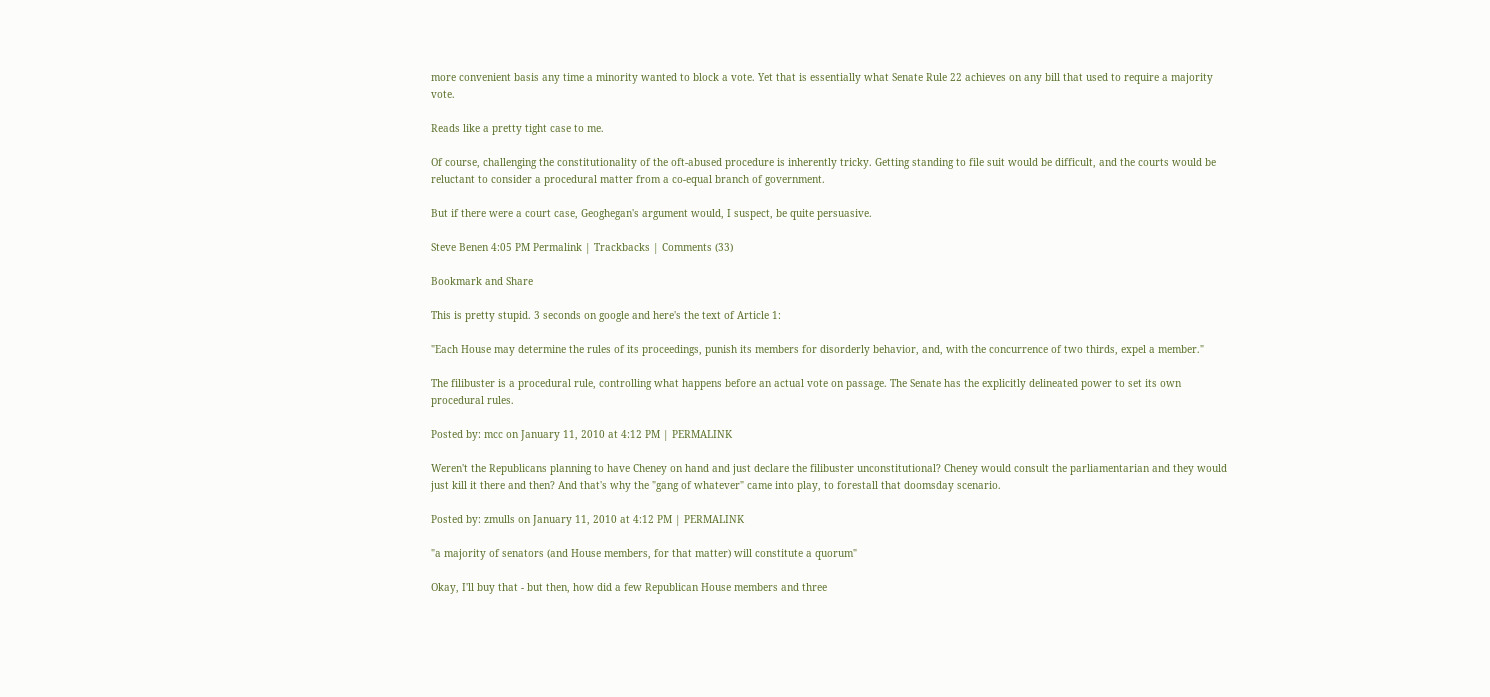more convenient basis any time a minority wanted to block a vote. Yet that is essentially what Senate Rule 22 achieves on any bill that used to require a majority vote.

Reads like a pretty tight case to me.

Of course, challenging the constitutionality of the oft-abused procedure is inherently tricky. Getting standing to file suit would be difficult, and the courts would be reluctant to consider a procedural matter from a co-equal branch of government.

But if there were a court case, Geoghegan's argument would, I suspect, be quite persuasive.

Steve Benen 4:05 PM Permalink | Trackbacks | Comments (33)

Bookmark and Share

This is pretty stupid. 3 seconds on google and here's the text of Article 1:

"Each House may determine the rules of its proceedings, punish its members for disorderly behavior, and, with the concurrence of two thirds, expel a member."

The filibuster is a procedural rule, controlling what happens before an actual vote on passage. The Senate has the explicitly delineated power to set its own procedural rules.

Posted by: mcc on January 11, 2010 at 4:12 PM | PERMALINK

Weren't the Republicans planning to have Cheney on hand and just declare the filibuster unconstitutional? Cheney would consult the parliamentarian and they would just kill it there and then? And that's why the "gang of whatever" came into play, to forestall that doomsday scenario.

Posted by: zmulls on January 11, 2010 at 4:12 PM | PERMALINK

"a majority of senators (and House members, for that matter) will constitute a quorum"

Okay, I'll buy that - but then, how did a few Republican House members and three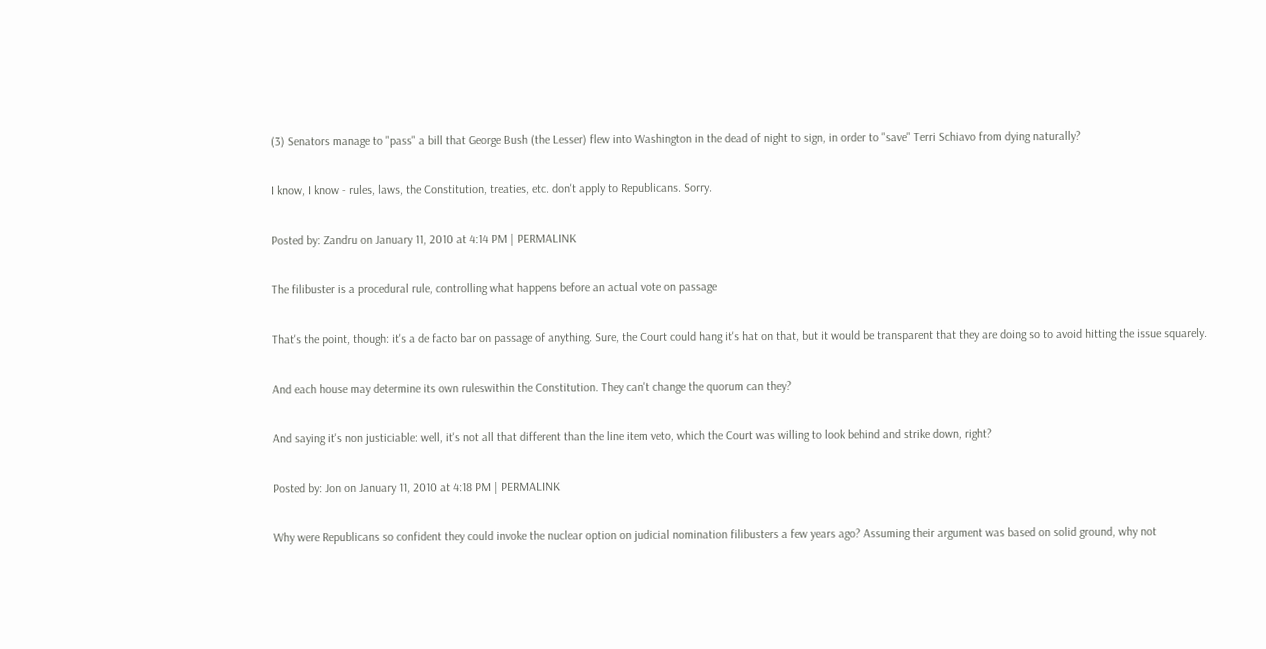(3) Senators manage to "pass" a bill that George Bush (the Lesser) flew into Washington in the dead of night to sign, in order to "save" Terri Schiavo from dying naturally?

I know, I know - rules, laws, the Constitution, treaties, etc. don't apply to Republicans. Sorry.

Posted by: Zandru on January 11, 2010 at 4:14 PM | PERMALINK

The filibuster is a procedural rule, controlling what happens before an actual vote on passage

That's the point, though: it's a de facto bar on passage of anything. Sure, the Court could hang it's hat on that, but it would be transparent that they are doing so to avoid hitting the issue squarely.

And each house may determine its own ruleswithin the Constitution. They can't change the quorum can they?

And saying it's non justiciable: well, it's not all that different than the line item veto, which the Court was willing to look behind and strike down, right?

Posted by: Jon on January 11, 2010 at 4:18 PM | PERMALINK

Why were Republicans so confident they could invoke the nuclear option on judicial nomination filibusters a few years ago? Assuming their argument was based on solid ground, why not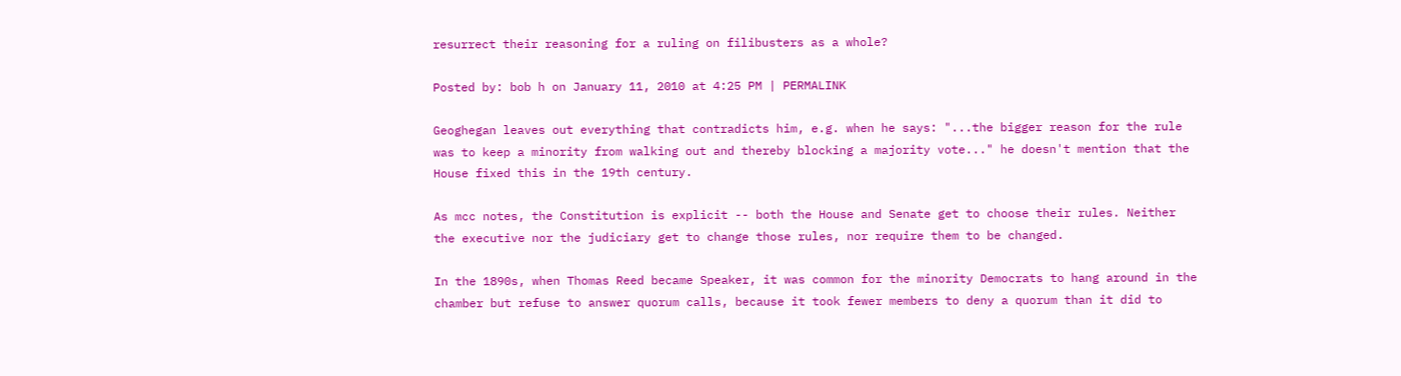resurrect their reasoning for a ruling on filibusters as a whole?

Posted by: bob h on January 11, 2010 at 4:25 PM | PERMALINK

Geoghegan leaves out everything that contradicts him, e.g. when he says: "...the bigger reason for the rule was to keep a minority from walking out and thereby blocking a majority vote..." he doesn't mention that the House fixed this in the 19th century.

As mcc notes, the Constitution is explicit -- both the House and Senate get to choose their rules. Neither the executive nor the judiciary get to change those rules, nor require them to be changed.

In the 1890s, when Thomas Reed became Speaker, it was common for the minority Democrats to hang around in the chamber but refuse to answer quorum calls, because it took fewer members to deny a quorum than it did to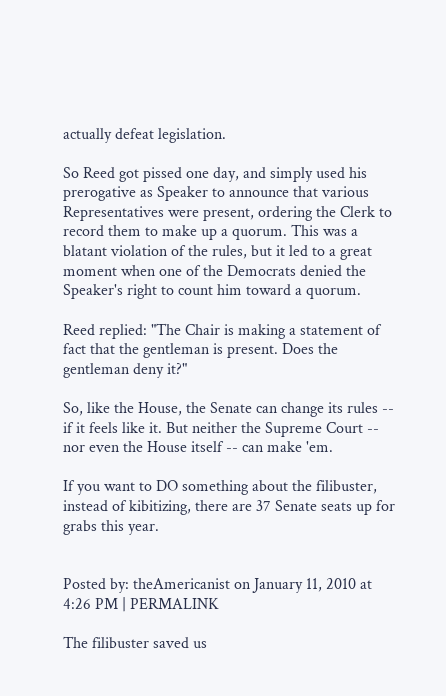actually defeat legislation.

So Reed got pissed one day, and simply used his prerogative as Speaker to announce that various Representatives were present, ordering the Clerk to record them to make up a quorum. This was a blatant violation of the rules, but it led to a great moment when one of the Democrats denied the Speaker's right to count him toward a quorum.

Reed replied: "The Chair is making a statement of fact that the gentleman is present. Does the gentleman deny it?"

So, like the House, the Senate can change its rules -- if it feels like it. But neither the Supreme Court -- nor even the House itself -- can make 'em.

If you want to DO something about the filibuster, instead of kibitizing, there are 37 Senate seats up for grabs this year.


Posted by: theAmericanist on January 11, 2010 at 4:26 PM | PERMALINK

The filibuster saved us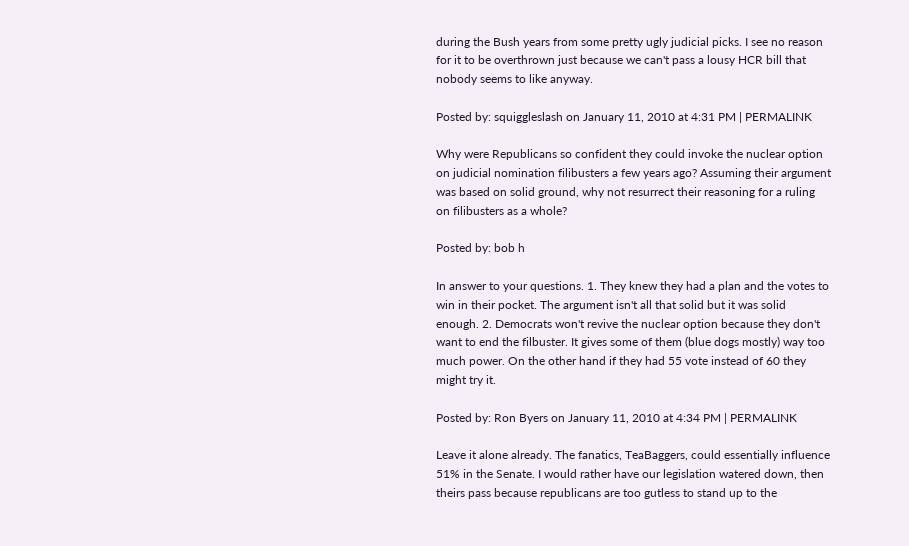during the Bush years from some pretty ugly judicial picks. I see no reason for it to be overthrown just because we can't pass a lousy HCR bill that nobody seems to like anyway.

Posted by: squiggleslash on January 11, 2010 at 4:31 PM | PERMALINK

Why were Republicans so confident they could invoke the nuclear option on judicial nomination filibusters a few years ago? Assuming their argument was based on solid ground, why not resurrect their reasoning for a ruling on filibusters as a whole?

Posted by: bob h

In answer to your questions. 1. They knew they had a plan and the votes to win in their pocket. The argument isn't all that solid but it was solid enough. 2. Democrats won't revive the nuclear option because they don't want to end the filbuster. It gives some of them (blue dogs mostly) way too much power. On the other hand if they had 55 vote instead of 60 they might try it.

Posted by: Ron Byers on January 11, 2010 at 4:34 PM | PERMALINK

Leave it alone already. The fanatics, TeaBaggers, could essentially influence 51% in the Senate. I would rather have our legislation watered down, then theirs pass because republicans are too gutless to stand up to the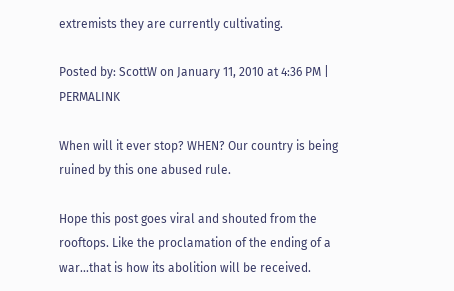extremists they are currently cultivating.

Posted by: ScottW on January 11, 2010 at 4:36 PM | PERMALINK

When will it ever stop? WHEN? Our country is being ruined by this one abused rule.

Hope this post goes viral and shouted from the rooftops. Like the proclamation of the ending of a war...that is how its abolition will be received.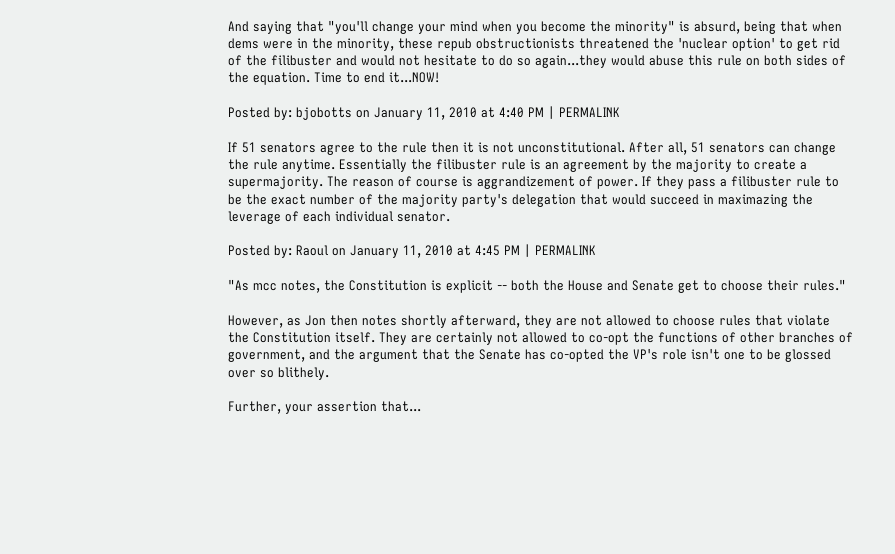And saying that "you'll change your mind when you become the minority" is absurd, being that when dems were in the minority, these repub obstructionists threatened the 'nuclear option' to get rid of the filibuster and would not hesitate to do so again...they would abuse this rule on both sides of the equation. Time to end it...NOW!

Posted by: bjobotts on January 11, 2010 at 4:40 PM | PERMALINK

If 51 senators agree to the rule then it is not unconstitutional. After all, 51 senators can change the rule anytime. Essentially the filibuster rule is an agreement by the majority to create a supermajority. The reason of course is aggrandizement of power. If they pass a filibuster rule to be the exact number of the majority party's delegation that would succeed in maximazing the leverage of each individual senator.

Posted by: Raoul on January 11, 2010 at 4:45 PM | PERMALINK

"As mcc notes, the Constitution is explicit -- both the House and Senate get to choose their rules."

However, as Jon then notes shortly afterward, they are not allowed to choose rules that violate the Constitution itself. They are certainly not allowed to co-opt the functions of other branches of government, and the argument that the Senate has co-opted the VP's role isn't one to be glossed over so blithely.

Further, your assertion that...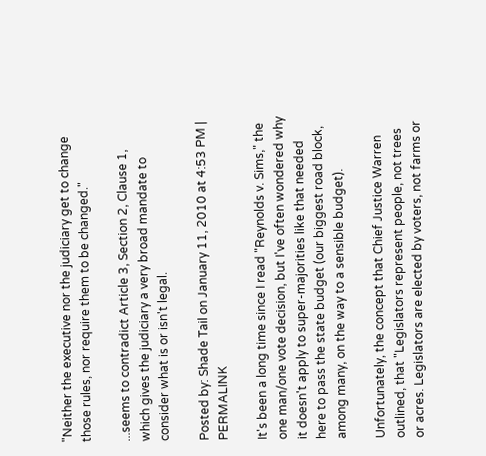"Neither the executive nor the judiciary get to change those rules, nor require them to be changed."

...seems to contradict Article 3, Section 2, Clause 1, which gives the judiciary a very broad mandate to consider what is or isn't legal.

Posted by: Shade Tail on January 11, 2010 at 4:53 PM | PERMALINK

It's been a long time since I read "Reynolds v. Sims," the one man/one vote decision, but I've often wondered why it doesn't apply to super-majorities like that needed here to pass the state budget (our biggest road block, among many, on the way to a sensible budget).

Unfortunately, the concept that Chief Justice Warren outlined, that "Legislators represent people, not trees or acres. Legislators are elected by voters, not farms or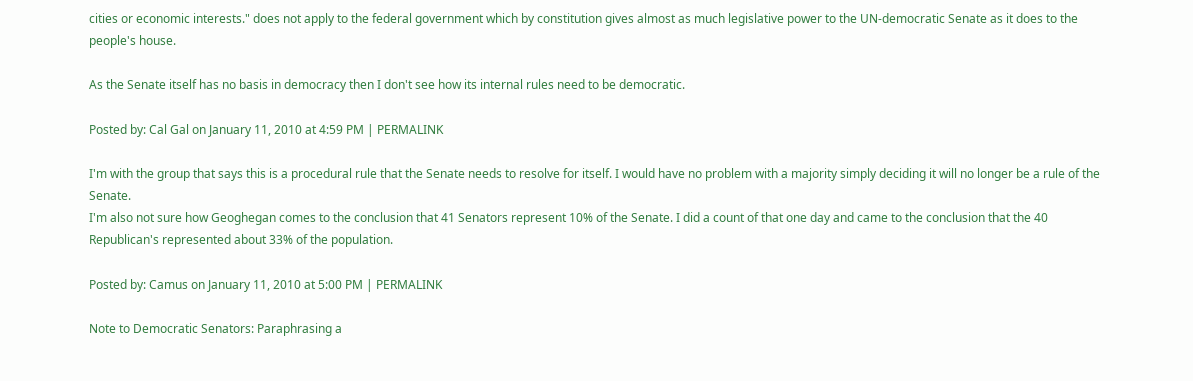cities or economic interests." does not apply to the federal government which by constitution gives almost as much legislative power to the UN-democratic Senate as it does to the people's house.

As the Senate itself has no basis in democracy then I don't see how its internal rules need to be democratic.

Posted by: Cal Gal on January 11, 2010 at 4:59 PM | PERMALINK

I'm with the group that says this is a procedural rule that the Senate needs to resolve for itself. I would have no problem with a majority simply deciding it will no longer be a rule of the Senate.
I'm also not sure how Geoghegan comes to the conclusion that 41 Senators represent 10% of the Senate. I did a count of that one day and came to the conclusion that the 40 Republican's represented about 33% of the population.

Posted by: Camus on January 11, 2010 at 5:00 PM | PERMALINK

Note to Democratic Senators: Paraphrasing a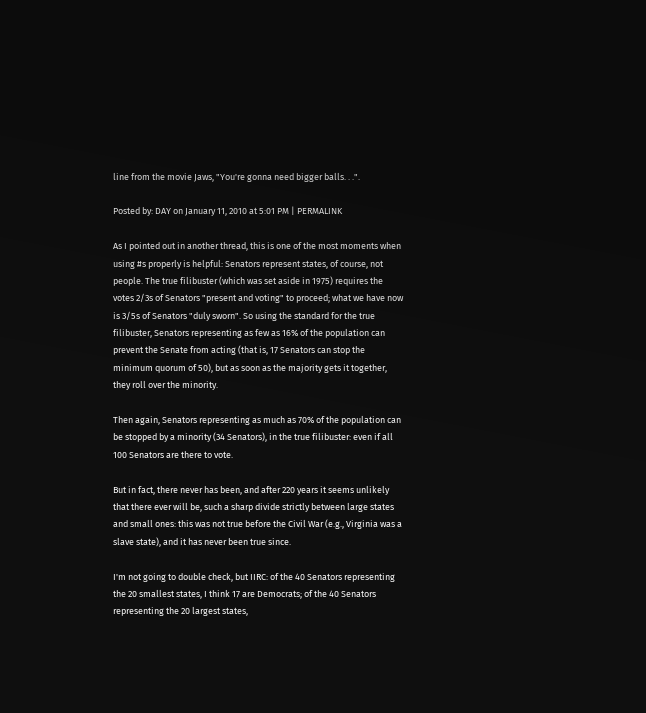line from the movie Jaws, "You're gonna need bigger balls. . .".

Posted by: DAY on January 11, 2010 at 5:01 PM | PERMALINK

As I pointed out in another thread, this is one of the most moments when using #s properly is helpful: Senators represent states, of course, not people. The true filibuster (which was set aside in 1975) requires the votes 2/3s of Senators "present and voting" to proceed; what we have now is 3/5s of Senators "duly sworn". So using the standard for the true filibuster, Senators representing as few as 16% of the population can prevent the Senate from acting (that is, 17 Senators can stop the minimum quorum of 50), but as soon as the majority gets it together, they roll over the minority.

Then again, Senators representing as much as 70% of the population can be stopped by a minority (34 Senators), in the true filibuster: even if all 100 Senators are there to vote.

But in fact, there never has been, and after 220 years it seems unlikely that there ever will be, such a sharp divide strictly between large states and small ones: this was not true before the Civil War (e.g., Virginia was a slave state), and it has never been true since.

I'm not going to double check, but IIRC: of the 40 Senators representing the 20 smallest states, I think 17 are Democrats; of the 40 Senators representing the 20 largest states,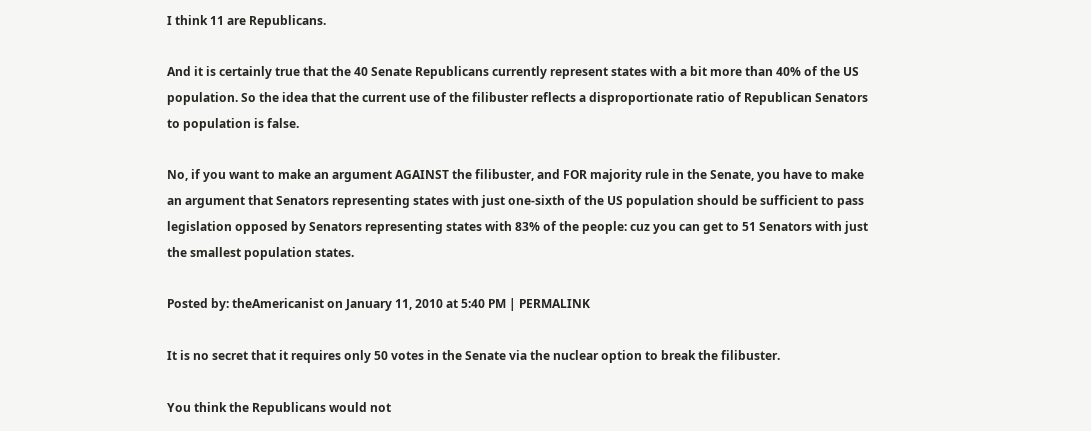I think 11 are Republicans.

And it is certainly true that the 40 Senate Republicans currently represent states with a bit more than 40% of the US population. So the idea that the current use of the filibuster reflects a disproportionate ratio of Republican Senators to population is false.

No, if you want to make an argument AGAINST the filibuster, and FOR majority rule in the Senate, you have to make an argument that Senators representing states with just one-sixth of the US population should be sufficient to pass legislation opposed by Senators representing states with 83% of the people: cuz you can get to 51 Senators with just the smallest population states.

Posted by: theAmericanist on January 11, 2010 at 5:40 PM | PERMALINK

It is no secret that it requires only 50 votes in the Senate via the nuclear option to break the filibuster.

You think the Republicans would not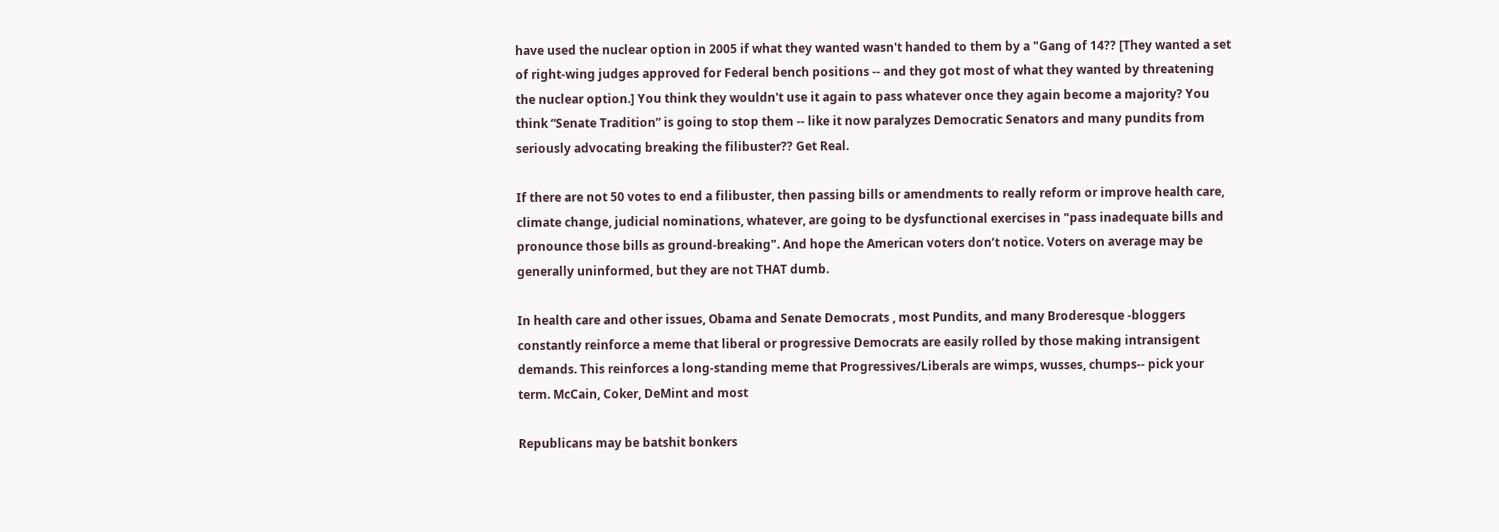have used the nuclear option in 2005 if what they wanted wasn't handed to them by a "Gang of 14?? [They wanted a set of right-wing judges approved for Federal bench positions -- and they got most of what they wanted by threatening the nuclear option.] You think they wouldn't use it again to pass whatever once they again become a majority? You think “Senate Tradition” is going to stop them -- like it now paralyzes Democratic Senators and many pundits from seriously advocating breaking the filibuster?? Get Real.

If there are not 50 votes to end a filibuster, then passing bills or amendments to really reform or improve health care, climate change, judicial nominations, whatever, are going to be dysfunctional exercises in "pass inadequate bills and pronounce those bills as ground-breaking". And hope the American voters don’t notice. Voters on average may be generally uninformed, but they are not THAT dumb.

In health care and other issues, Obama and Senate Democrats , most Pundits, and many Broderesque -bloggers constantly reinforce a meme that liberal or progressive Democrats are easily rolled by those making intransigent demands. This reinforces a long-standing meme that Progressives/Liberals are wimps, wusses, chumps-- pick your term. McCain, Coker, DeMint and most

Republicans may be batshit bonkers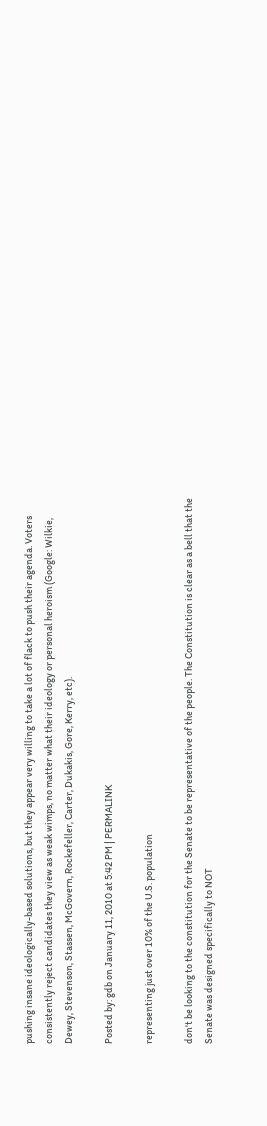pushing insane ideologically-based solutions, but they appear very willing to take a lot of flack to push their agenda. Voters consistently reject candidates they view as weak wimps, no matter what their ideology or personal heroism (Google: Wilkie, Dewey, Stevenson, Stassen, McGovern, Rockefeller, Carter, Dukakis, Gore, Kerry, etc).

Posted by: gdb on January 11, 2010 at 5:42 PM | PERMALINK

representing just over 10% of the U.S. population

don't be looking to the constitution for the Senate to be representative of the people. The Constitution is clear as a bell that the Senate was designed specifically to NOT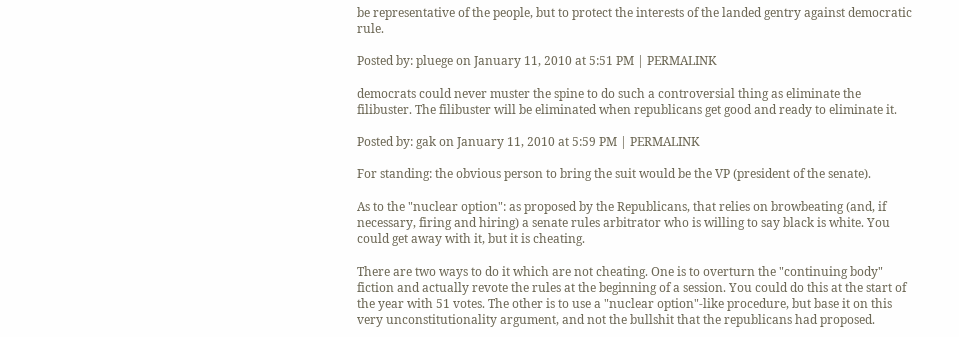be representative of the people, but to protect the interests of the landed gentry against democratic rule.

Posted by: pluege on January 11, 2010 at 5:51 PM | PERMALINK

democrats could never muster the spine to do such a controversial thing as eliminate the filibuster. The filibuster will be eliminated when republicans get good and ready to eliminate it.

Posted by: gak on January 11, 2010 at 5:59 PM | PERMALINK

For standing: the obvious person to bring the suit would be the VP (president of the senate).

As to the "nuclear option": as proposed by the Republicans, that relies on browbeating (and, if necessary, firing and hiring) a senate rules arbitrator who is willing to say black is white. You could get away with it, but it is cheating.

There are two ways to do it which are not cheating. One is to overturn the "continuing body" fiction and actually revote the rules at the beginning of a session. You could do this at the start of the year with 51 votes. The other is to use a "nuclear option"-like procedure, but base it on this very unconstitutionality argument, and not the bullshit that the republicans had proposed.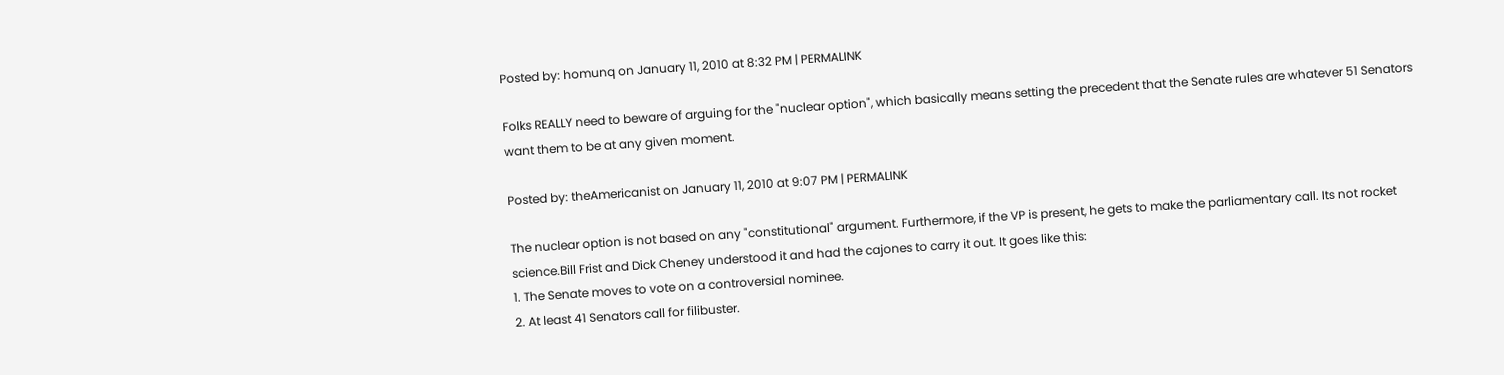Posted by: homunq on January 11, 2010 at 8:32 PM | PERMALINK

Folks REALLY need to beware of arguing for the "nuclear option", which basically means setting the precedent that the Senate rules are whatever 51 Senators want them to be at any given moment.

Posted by: theAmericanist on January 11, 2010 at 9:07 PM | PERMALINK

The nuclear option is not based on any "constitutional" argument. Furthermore, if the VP is present, he gets to make the parliamentary call. Its not rocket science.Bill Frist and Dick Cheney understood it and had the cajones to carry it out. It goes like this:
1. The Senate moves to vote on a controversial nominee.
2. At least 41 Senators call for filibuster.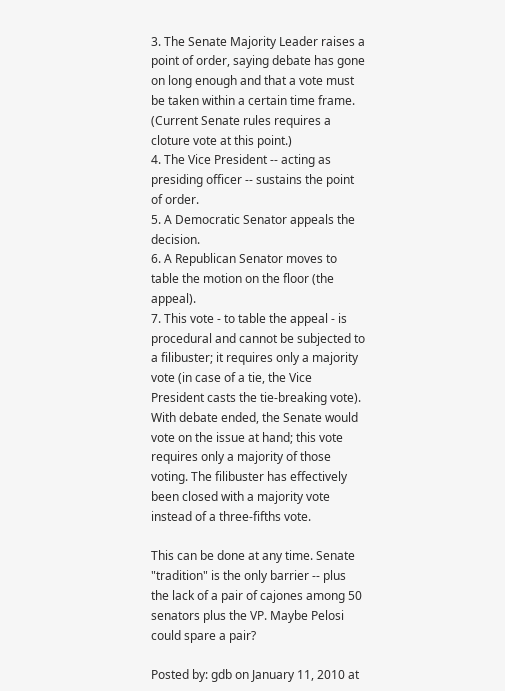3. The Senate Majority Leader raises a point of order, saying debate has gone on long enough and that a vote must be taken within a certain time frame. (Current Senate rules requires a cloture vote at this point.)
4. The Vice President -- acting as presiding officer -- sustains the point of order.
5. A Democratic Senator appeals the decision.
6. A Republican Senator moves to table the motion on the floor (the appeal).
7. This vote - to table the appeal - is procedural and cannot be subjected to a filibuster; it requires only a majority vote (in case of a tie, the Vice President casts the tie-breaking vote).
With debate ended, the Senate would vote on the issue at hand; this vote requires only a majority of those voting. The filibuster has effectively been closed with a majority vote instead of a three-fifths vote.

This can be done at any time. Senate "tradition" is the only barrier -- plus the lack of a pair of cajones among 50 senators plus the VP. Maybe Pelosi could spare a pair?

Posted by: gdb on January 11, 2010 at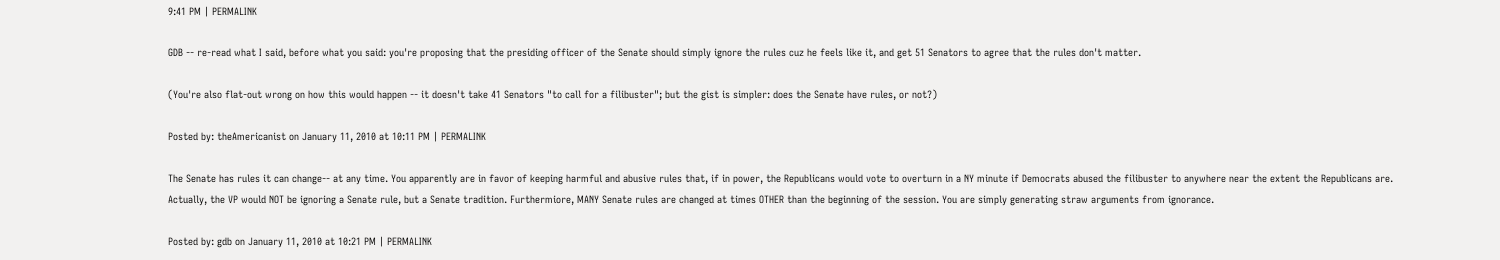9:41 PM | PERMALINK

GDB -- re-read what I said, before what you said: you're proposing that the presiding officer of the Senate should simply ignore the rules cuz he feels like it, and get 51 Senators to agree that the rules don't matter.

(You're also flat-out wrong on how this would happen -- it doesn't take 41 Senators "to call for a filibuster"; but the gist is simpler: does the Senate have rules, or not?)

Posted by: theAmericanist on January 11, 2010 at 10:11 PM | PERMALINK

The Senate has rules it can change-- at any time. You apparently are in favor of keeping harmful and abusive rules that, if in power, the Republicans would vote to overturn in a NY minute if Democrats abused the filibuster to anywhere near the extent the Republicans are. Actually, the VP would NOT be ignoring a Senate rule, but a Senate tradition. Furthermiore, MANY Senate rules are changed at times OTHER than the beginning of the session. You are simply generating straw arguments from ignorance.

Posted by: gdb on January 11, 2010 at 10:21 PM | PERMALINK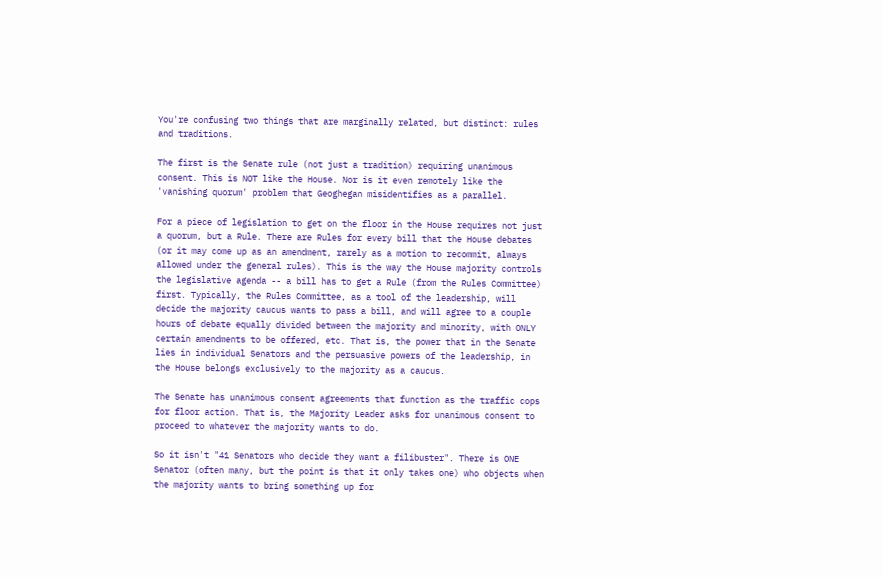You're confusing two things that are marginally related, but distinct: rules and traditions.

The first is the Senate rule (not just a tradition) requiring unanimous consent. This is NOT like the House. Nor is it even remotely like the 'vanishing quorum' problem that Geoghegan misidentifies as a parallel.

For a piece of legislation to get on the floor in the House requires not just a quorum, but a Rule. There are Rules for every bill that the House debates (or it may come up as an amendment, rarely as a motion to recommit, always allowed under the general rules). This is the way the House majority controls the legislative agenda -- a bill has to get a Rule (from the Rules Committee) first. Typically, the Rules Committee, as a tool of the leadership, will decide the majority caucus wants to pass a bill, and will agree to a couple hours of debate equally divided between the majority and minority, with ONLY certain amendments to be offered, etc. That is, the power that in the Senate lies in individual Senators and the persuasive powers of the leadership, in the House belongs exclusively to the majority as a caucus.

The Senate has unanimous consent agreements that function as the traffic cops for floor action. That is, the Majority Leader asks for unanimous consent to proceed to whatever the majority wants to do.

So it isn't "41 Senators who decide they want a filibuster". There is ONE Senator (often many, but the point is that it only takes one) who objects when the majority wants to bring something up for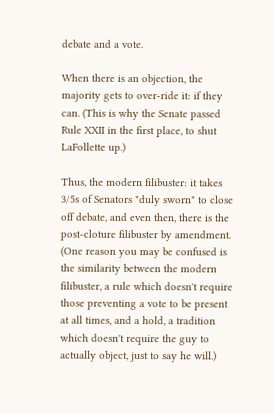debate and a vote.

When there is an objection, the majority gets to over-ride it: if they can. (This is why the Senate passed Rule XXII in the first place, to shut LaFollette up.)

Thus, the modern filibuster: it takes 3/5s of Senators "duly sworn" to close off debate, and even then, there is the post-cloture filibuster by amendment. (One reason you may be confused is the similarity between the modern filibuster, a rule which doesn't require those preventing a vote to be present at all times, and a hold, a tradition which doesn't require the guy to actually object, just to say he will.)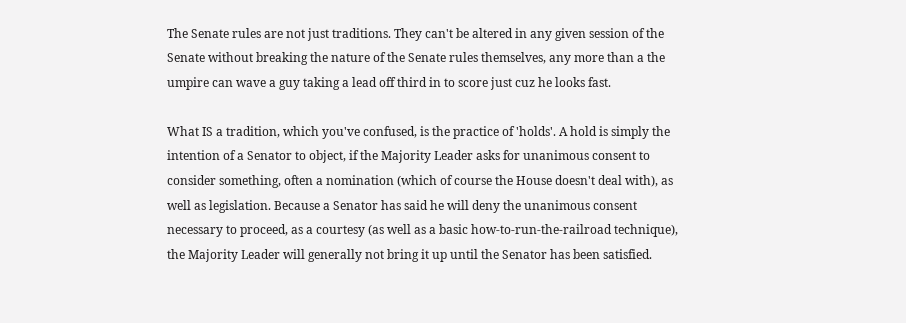The Senate rules are not just traditions. They can't be altered in any given session of the Senate without breaking the nature of the Senate rules themselves, any more than a the umpire can wave a guy taking a lead off third in to score just cuz he looks fast.

What IS a tradition, which you've confused, is the practice of 'holds'. A hold is simply the intention of a Senator to object, if the Majority Leader asks for unanimous consent to consider something, often a nomination (which of course the House doesn't deal with), as well as legislation. Because a Senator has said he will deny the unanimous consent necessary to proceed, as a courtesy (as well as a basic how-to-run-the-railroad technique), the Majority Leader will generally not bring it up until the Senator has been satisfied.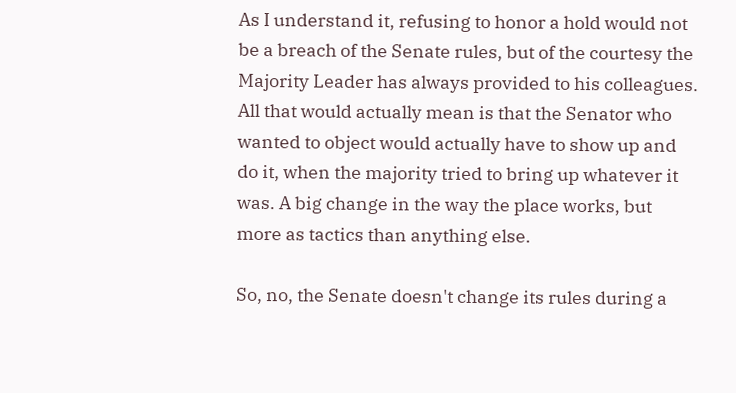As I understand it, refusing to honor a hold would not be a breach of the Senate rules, but of the courtesy the Majority Leader has always provided to his colleagues. All that would actually mean is that the Senator who wanted to object would actually have to show up and do it, when the majority tried to bring up whatever it was. A big change in the way the place works, but more as tactics than anything else.

So, no, the Senate doesn't change its rules during a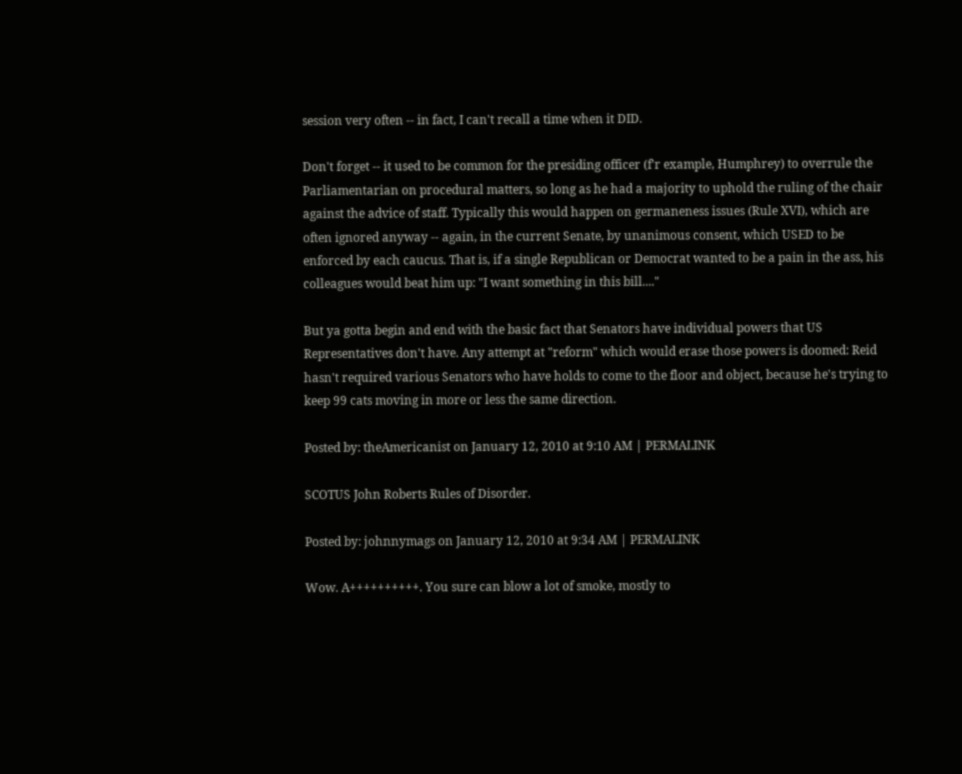session very often -- in fact, I can't recall a time when it DID.

Don't forget -- it used to be common for the presiding officer (f'r example, Humphrey) to overrule the Parliamentarian on procedural matters, so long as he had a majority to uphold the ruling of the chair against the advice of staff. Typically this would happen on germaneness issues (Rule XVI), which are often ignored anyway -- again, in the current Senate, by unanimous consent, which USED to be enforced by each caucus. That is, if a single Republican or Democrat wanted to be a pain in the ass, his colleagues would beat him up: "I want something in this bill...."

But ya gotta begin and end with the basic fact that Senators have individual powers that US Representatives don't have. Any attempt at "reform" which would erase those powers is doomed: Reid hasn't required various Senators who have holds to come to the floor and object, because he's trying to keep 99 cats moving in more or less the same direction.

Posted by: theAmericanist on January 12, 2010 at 9:10 AM | PERMALINK

SCOTUS John Roberts Rules of Disorder.

Posted by: johnnymags on January 12, 2010 at 9:34 AM | PERMALINK

Wow. A++++++++++. You sure can blow a lot of smoke, mostly to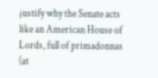justify why the Senate acts like an American House of Lords, full of primadonnas (at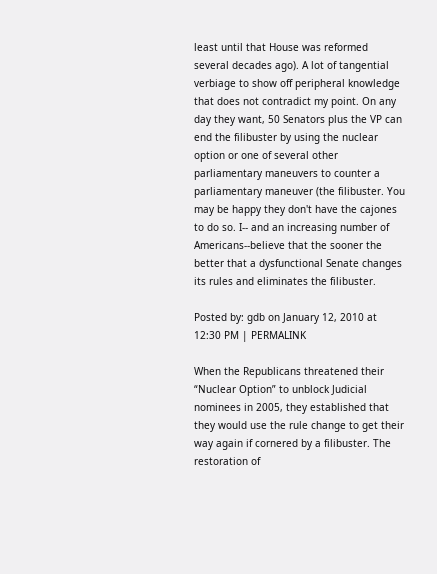least until that House was reformed several decades ago). A lot of tangential verbiage to show off peripheral knowledge that does not contradict my point. On any day they want, 50 Senators plus the VP can end the filibuster by using the nuclear option or one of several other parliamentary maneuvers to counter a parliamentary maneuver (the filibuster. You may be happy they don't have the cajones to do so. I-- and an increasing number of Americans--believe that the sooner the better that a dysfunctional Senate changes its rules and eliminates the filibuster.

Posted by: gdb on January 12, 2010 at 12:30 PM | PERMALINK

When the Republicans threatened their “Nuclear Option” to unblock Judicial nominees in 2005, they established that they would use the rule change to get their way again if cornered by a filibuster. The restoration of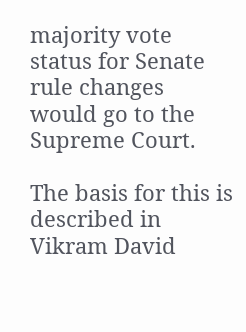majority vote status for Senate rule changes would go to the Supreme Court.

The basis for this is described in Vikram David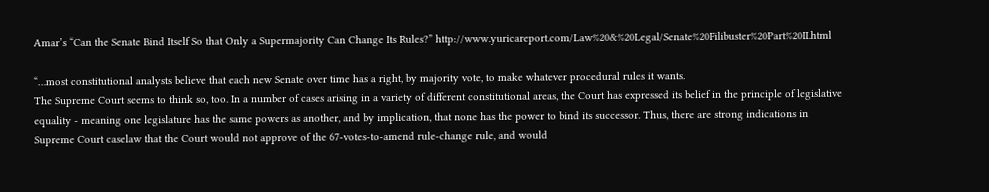Amar’s “Can the Senate Bind Itself So that Only a Supermajority Can Change Its Rules?” http://www.yuricareport.com/Law%20&%20Legal/Senate%20Filibuster%20Part%20II.html

“…most constitutional analysts believe that each new Senate over time has a right, by majority vote, to make whatever procedural rules it wants.
The Supreme Court seems to think so, too. In a number of cases arising in a variety of different constitutional areas, the Court has expressed its belief in the principle of legislative equality - meaning one legislature has the same powers as another, and by implication, that none has the power to bind its successor. Thus, there are strong indications in Supreme Court caselaw that the Court would not approve of the 67-votes-to-amend rule-change rule, and would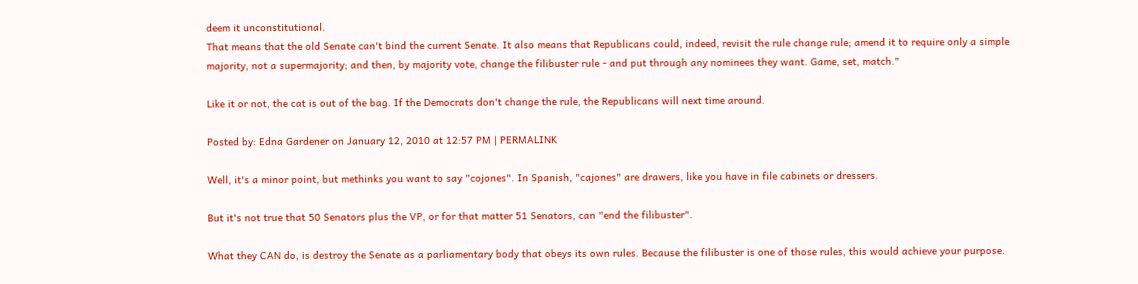deem it unconstitutional.
That means that the old Senate can't bind the current Senate. It also means that Republicans could, indeed, revisit the rule change rule; amend it to require only a simple majority, not a supermajority; and then, by majority vote, change the filibuster rule - and put through any nominees they want. Game, set, match."

Like it or not, the cat is out of the bag. If the Democrats don't change the rule, the Republicans will next time around.

Posted by: Edna Gardener on January 12, 2010 at 12:57 PM | PERMALINK

Well, it's a minor point, but methinks you want to say "cojones". In Spanish, "cajones" are drawers, like you have in file cabinets or dressers.

But it's not true that 50 Senators plus the VP, or for that matter 51 Senators, can "end the filibuster".

What they CAN do, is destroy the Senate as a parliamentary body that obeys its own rules. Because the filibuster is one of those rules, this would achieve your purpose.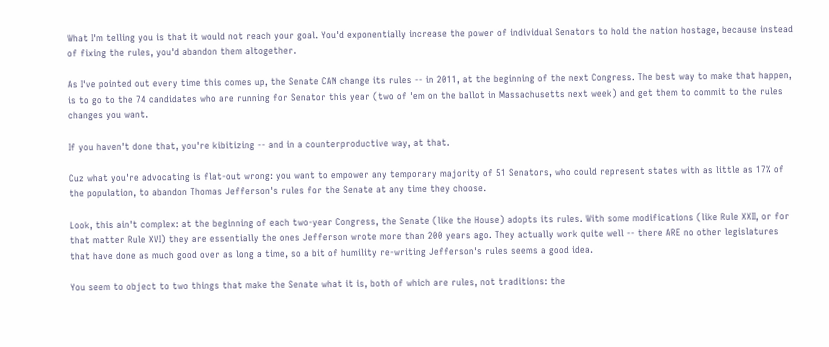What I'm telling you is that it would not reach your goal. You'd exponentially increase the power of individual Senators to hold the nation hostage, because instead of fixing the rules, you'd abandon them altogether.

As I've pointed out every time this comes up, the Senate CAN change its rules -- in 2011, at the beginning of the next Congress. The best way to make that happen, is to go to the 74 candidates who are running for Senator this year (two of 'em on the ballot in Massachusetts next week) and get them to commit to the rules changes you want.

If you haven't done that, you're kibitizing -- and in a counterproductive way, at that.

Cuz what you're advocating is flat-out wrong: you want to empower any temporary majority of 51 Senators, who could represent states with as little as 17% of the population, to abandon Thomas Jefferson's rules for the Senate at any time they choose.

Look, this ain't complex: at the beginning of each two-year Congress, the Senate (like the House) adopts its rules. With some modifications (like Rule XXII, or for that matter Rule XVI) they are essentially the ones Jefferson wrote more than 200 years ago. They actually work quite well -- there ARE no other legislatures that have done as much good over as long a time, so a bit of humility re-writing Jefferson's rules seems a good idea.

You seem to object to two things that make the Senate what it is, both of which are rules, not traditions: the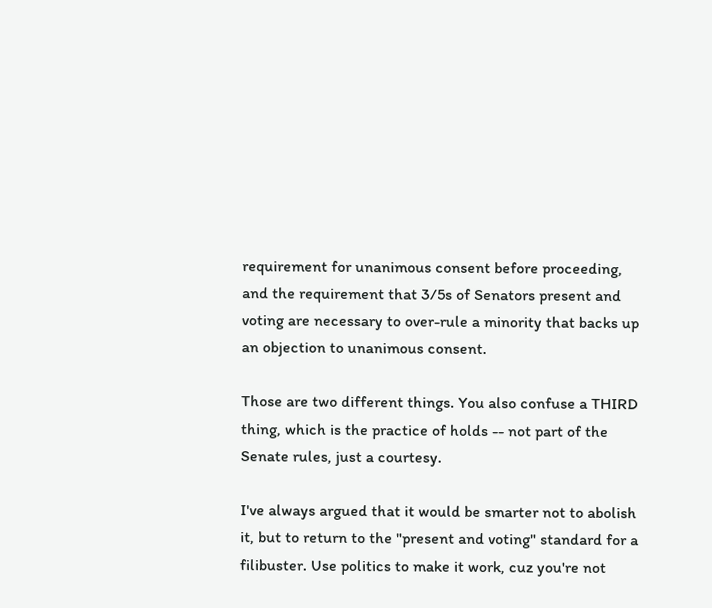requirement for unanimous consent before proceeding, and the requirement that 3/5s of Senators present and voting are necessary to over-rule a minority that backs up an objection to unanimous consent.

Those are two different things. You also confuse a THIRD thing, which is the practice of holds -- not part of the Senate rules, just a courtesy.

I've always argued that it would be smarter not to abolish it, but to return to the "present and voting" standard for a filibuster. Use politics to make it work, cuz you're not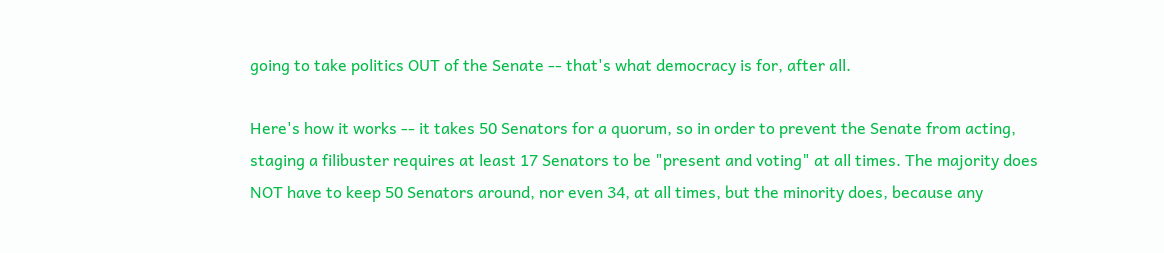going to take politics OUT of the Senate -- that's what democracy is for, after all.

Here's how it works -- it takes 50 Senators for a quorum, so in order to prevent the Senate from acting, staging a filibuster requires at least 17 Senators to be "present and voting" at all times. The majority does NOT have to keep 50 Senators around, nor even 34, at all times, but the minority does, because any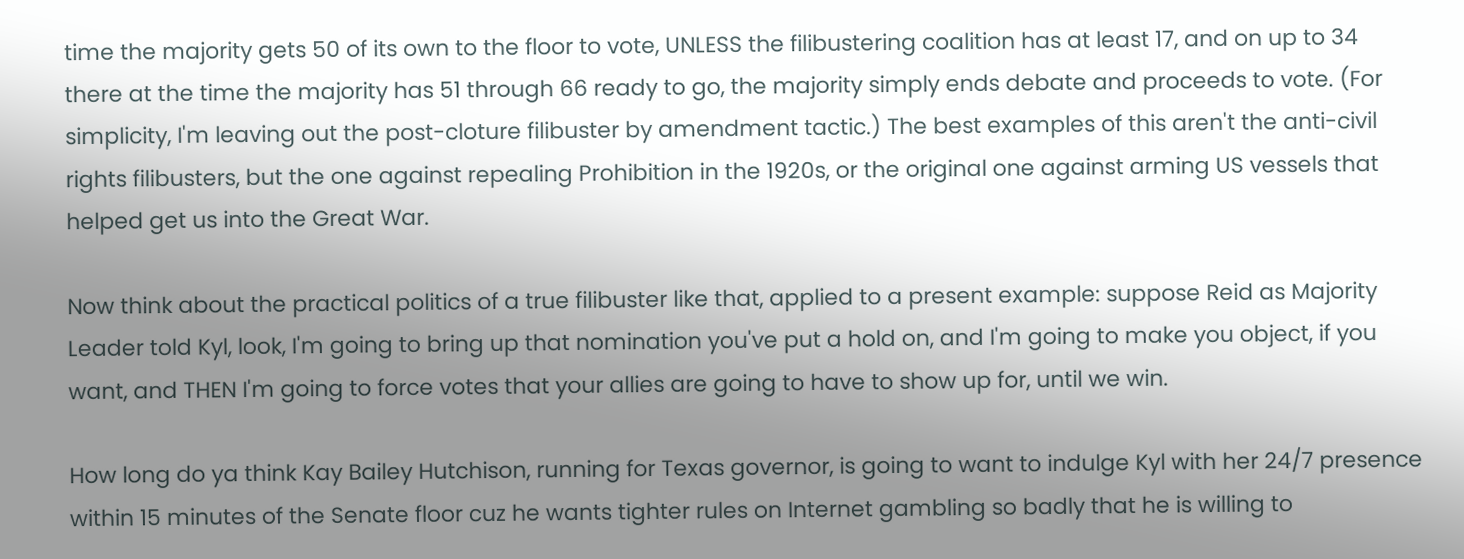time the majority gets 50 of its own to the floor to vote, UNLESS the filibustering coalition has at least 17, and on up to 34 there at the time the majority has 51 through 66 ready to go, the majority simply ends debate and proceeds to vote. (For simplicity, I'm leaving out the post-cloture filibuster by amendment tactic.) The best examples of this aren't the anti-civil rights filibusters, but the one against repealing Prohibition in the 1920s, or the original one against arming US vessels that helped get us into the Great War.

Now think about the practical politics of a true filibuster like that, applied to a present example: suppose Reid as Majority Leader told Kyl, look, I'm going to bring up that nomination you've put a hold on, and I'm going to make you object, if you want, and THEN I'm going to force votes that your allies are going to have to show up for, until we win.

How long do ya think Kay Bailey Hutchison, running for Texas governor, is going to want to indulge Kyl with her 24/7 presence within 15 minutes of the Senate floor cuz he wants tighter rules on Internet gambling so badly that he is willing to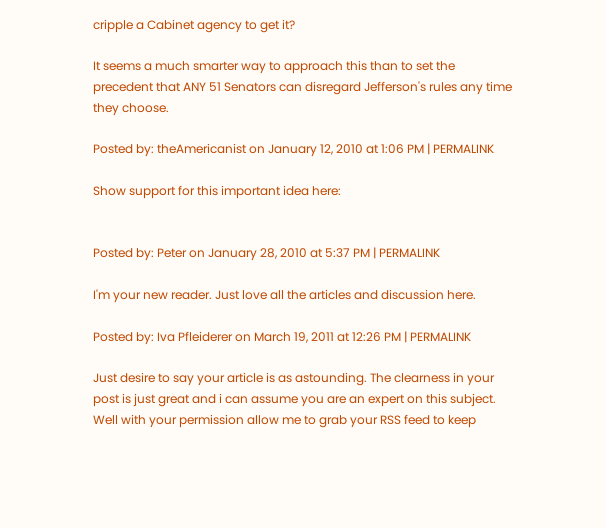cripple a Cabinet agency to get it?

It seems a much smarter way to approach this than to set the precedent that ANY 51 Senators can disregard Jefferson's rules any time they choose.

Posted by: theAmericanist on January 12, 2010 at 1:06 PM | PERMALINK

Show support for this important idea here:


Posted by: Peter on January 28, 2010 at 5:37 PM | PERMALINK

I'm your new reader. Just love all the articles and discussion here.

Posted by: Iva Pfleiderer on March 19, 2011 at 12:26 PM | PERMALINK

Just desire to say your article is as astounding. The clearness in your post is just great and i can assume you are an expert on this subject. Well with your permission allow me to grab your RSS feed to keep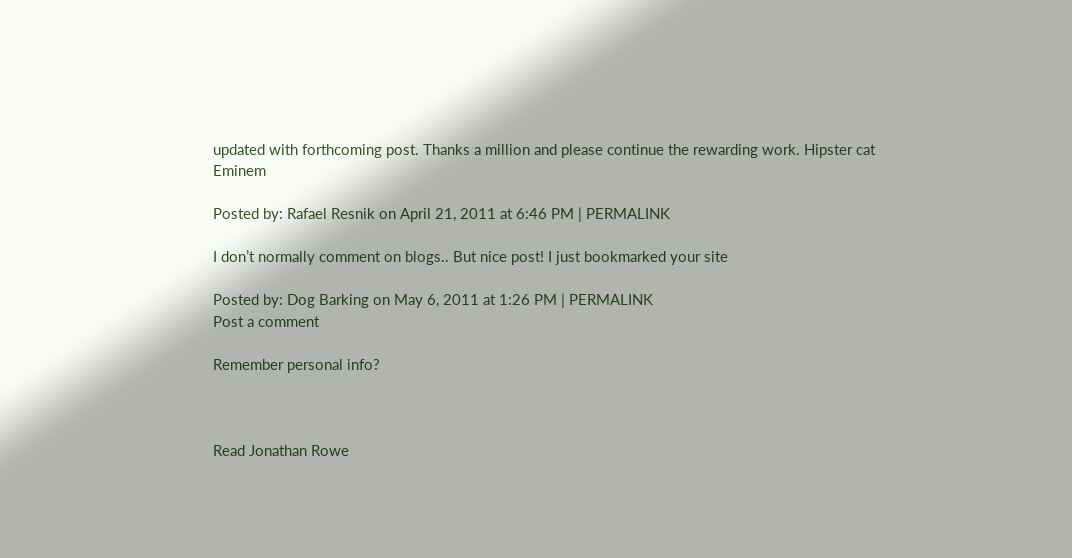updated with forthcoming post. Thanks a million and please continue the rewarding work. Hipster cat Eminem

Posted by: Rafael Resnik on April 21, 2011 at 6:46 PM | PERMALINK

I don’t normally comment on blogs.. But nice post! I just bookmarked your site

Posted by: Dog Barking on May 6, 2011 at 1:26 PM | PERMALINK
Post a comment

Remember personal info?



Read Jonathan Rowe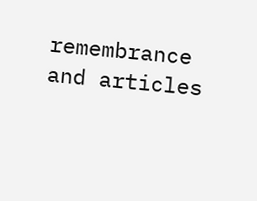remembrance and articles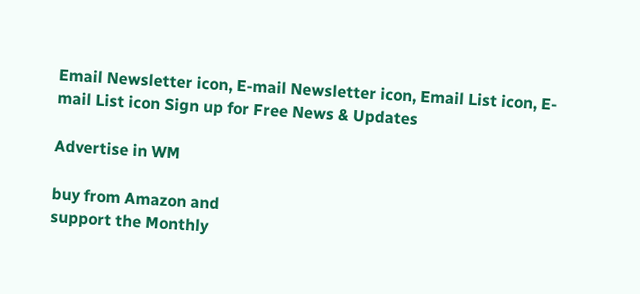Email Newsletter icon, E-mail Newsletter icon, Email List icon, E-mail List icon Sign up for Free News & Updates

Advertise in WM

buy from Amazon and
support the Monthly